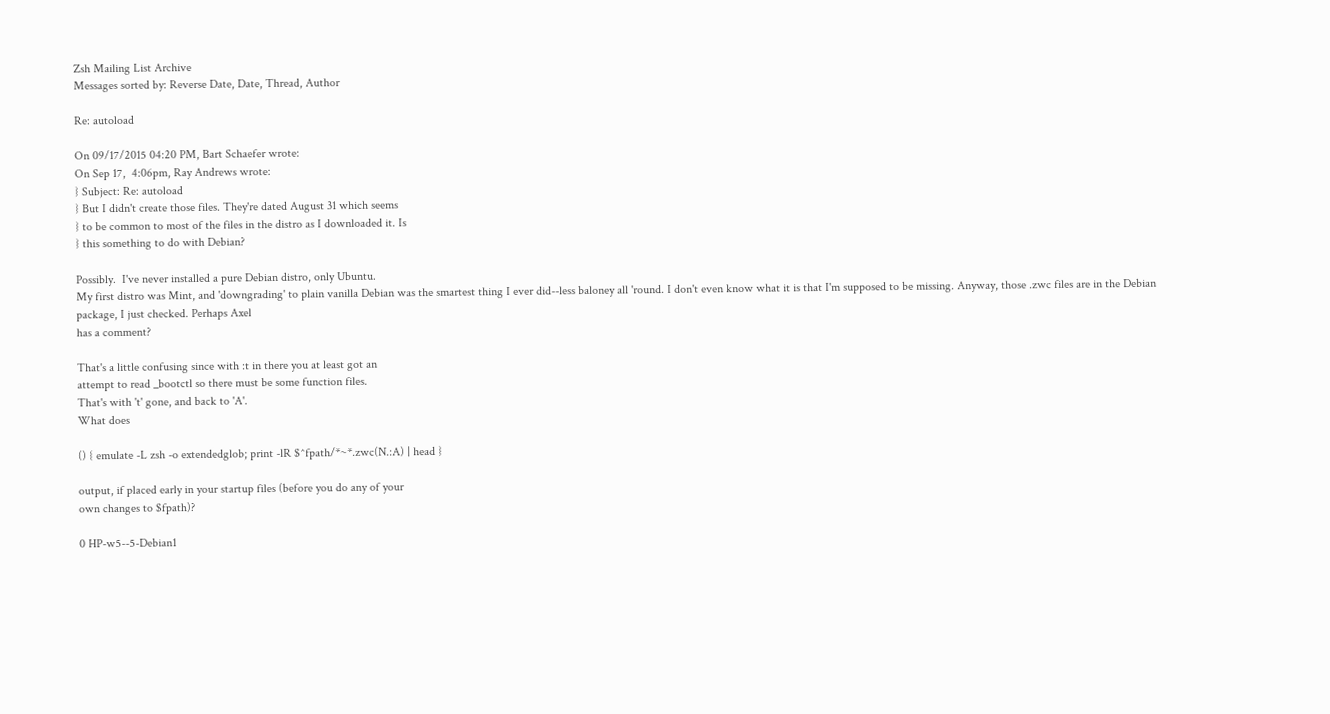Zsh Mailing List Archive
Messages sorted by: Reverse Date, Date, Thread, Author

Re: autoload

On 09/17/2015 04:20 PM, Bart Schaefer wrote:
On Sep 17,  4:06pm, Ray Andrews wrote:
} Subject: Re: autoload
} But I didn't create those files. They're dated August 31 which seems
} to be common to most of the files in the distro as I downloaded it. Is
} this something to do with Debian?

Possibly.  I've never installed a pure Debian distro, only Ubuntu.
My first distro was Mint, and 'downgrading' to plain vanilla Debian was the smartest thing I ever did--less baloney all 'round. I don't even know what it is that I'm supposed to be missing. Anyway, those .zwc files are in the Debian package, I just checked. Perhaps Axel
has a comment?

That's a little confusing since with :t in there you at least got an
attempt to read _bootctl so there must be some function files.
That's with 't' gone, and back to 'A'.
What does

() { emulate -L zsh -o extendedglob; print -lR $^fpath/*~*.zwc(N.:A) | head }

output, if placed early in your startup files (before you do any of your
own changes to $fpath)?

0 HP-w5--5-Debian1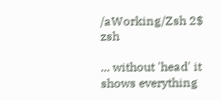/aWorking/Zsh 2$ zsh

... without 'head' it shows everything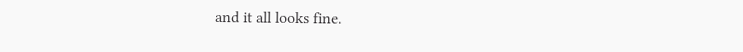and it all looks fine.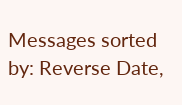Messages sorted by: Reverse Date,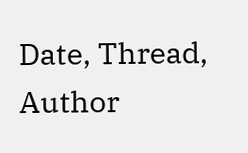Date, Thread, Author